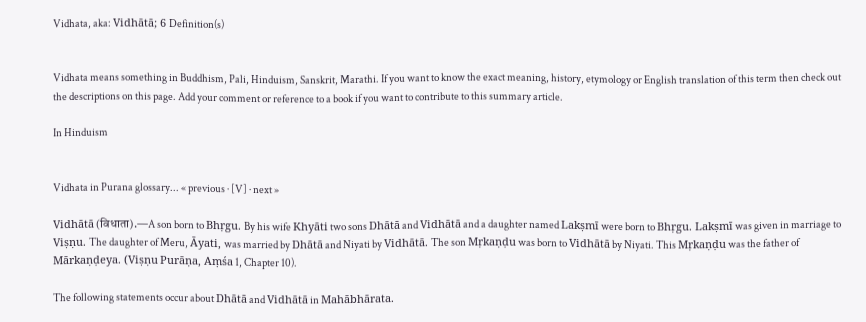Vidhata, aka: Vidhātā; 6 Definition(s)


Vidhata means something in Buddhism, Pali, Hinduism, Sanskrit, Marathi. If you want to know the exact meaning, history, etymology or English translation of this term then check out the descriptions on this page. Add your comment or reference to a book if you want to contribute to this summary article.

In Hinduism


Vidhata in Purana glossary... « previous · [V] · next »

Vidhātā (विधाता).—A son born to Bhṛgu. By his wife Khyāti two sons Dhātā and Vidhātā and a daughter named Lakṣmī were born to Bhṛgu. Lakṣmī was given in marriage to Viṣṇu. The daughter of Meru, Āyati, was married by Dhātā and Niyati by Vidhātā. The son Mṛkaṇḍu was born to Vidhātā by Niyati. This Mṛkaṇḍu was the father of Mārkaṇḍeya. (Viṣṇu Purāṇa, Aṃśa 1, Chapter 10).

The following statements occur about Dhātā and Vidhātā in Mahābhārata.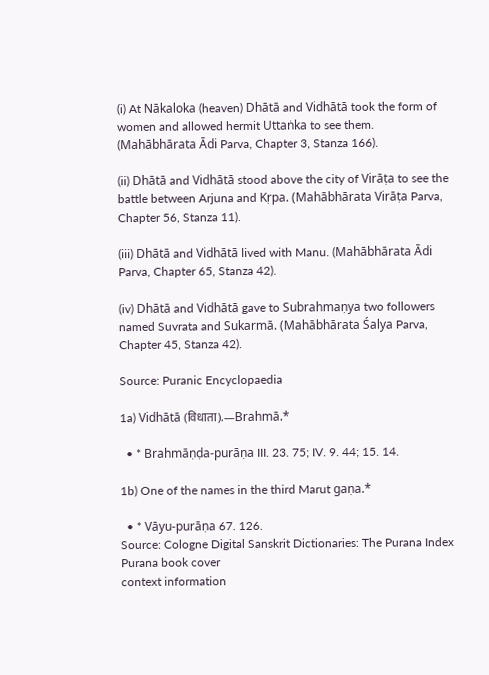(i) At Nākaloka (heaven) Dhātā and Vidhātā took the form of women and allowed hermit Uttaṅka to see them. (Mahābhārata Ādi Parva, Chapter 3, Stanza 166).

(ii) Dhātā and Vidhātā stood above the city of Virāṭa to see the battle between Arjuna and Kṛpa. (Mahābhārata Virāṭa Parva, Chapter 56, Stanza 11).

(iii) Dhātā and Vidhātā lived with Manu. (Mahābhārata Ādi Parva, Chapter 65, Stanza 42).

(iv) Dhātā and Vidhātā gave to Subrahmaṇya two followers named Suvrata and Sukarmā. (Mahābhārata Śalya Parva, Chapter 45, Stanza 42).

Source: Puranic Encyclopaedia

1a) Vidhātā (विधाता).—Brahmā.*

  • * Brahmāṇḍa-purāṇa III. 23. 75; IV. 9. 44; 15. 14.

1b) One of the names in the third Marut gaṇa.*

  • * Vāyu-purāṇa 67. 126.
Source: Cologne Digital Sanskrit Dictionaries: The Purana Index
Purana book cover
context information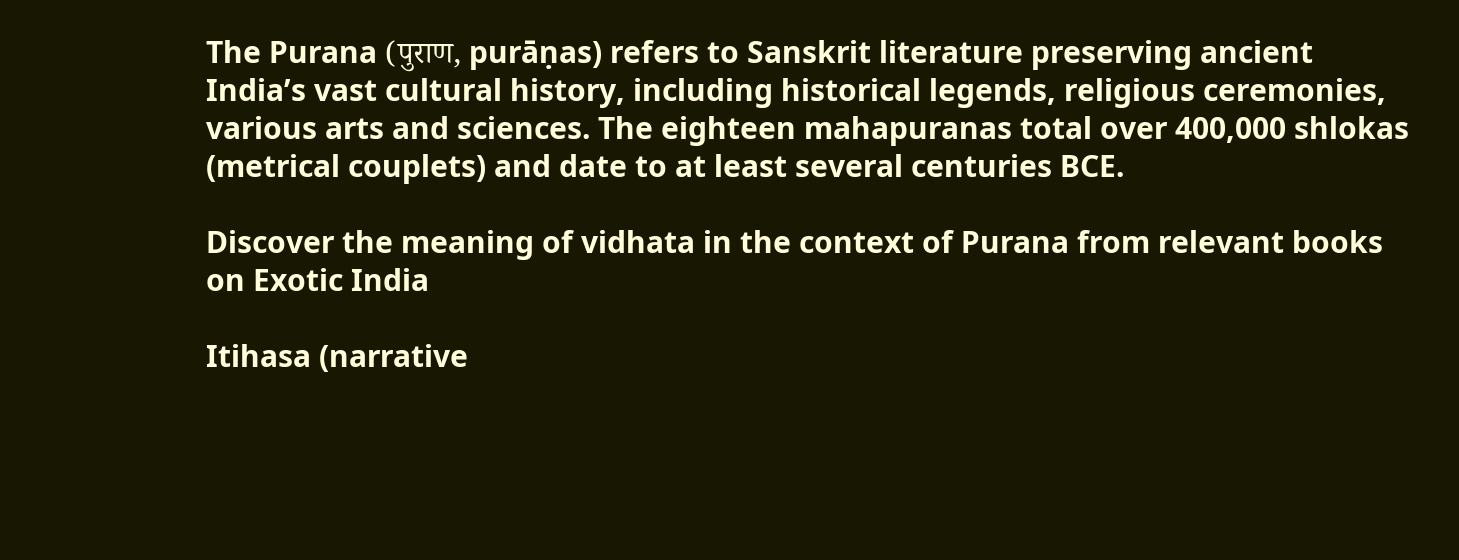The Purana (पुराण, purāṇas) refers to Sanskrit literature preserving ancient India’s vast cultural history, including historical legends, religious ceremonies, various arts and sciences. The eighteen mahapuranas total over 400,000 shlokas (metrical couplets) and date to at least several centuries BCE.

Discover the meaning of vidhata in the context of Purana from relevant books on Exotic India

Itihasa (narrative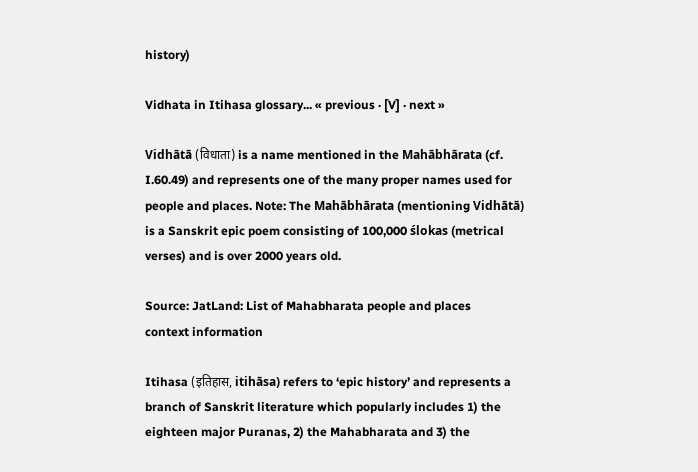history)

Vidhata in Itihasa glossary... « previous · [V] · next »

Vidhātā (विधाता) is a name mentioned in the Mahābhārata (cf. I.60.49) and represents one of the many proper names used for people and places. Note: The Mahābhārata (mentioning Vidhātā) is a Sanskrit epic poem consisting of 100,000 ślokas (metrical verses) and is over 2000 years old.

Source: JatLand: List of Mahabharata people and places
context information

Itihasa (इतिहास, itihāsa) refers to ‘epic history’ and represents a branch of Sanskrit literature which popularly includes 1) the eighteen major Puranas, 2) the Mahabharata and 3) the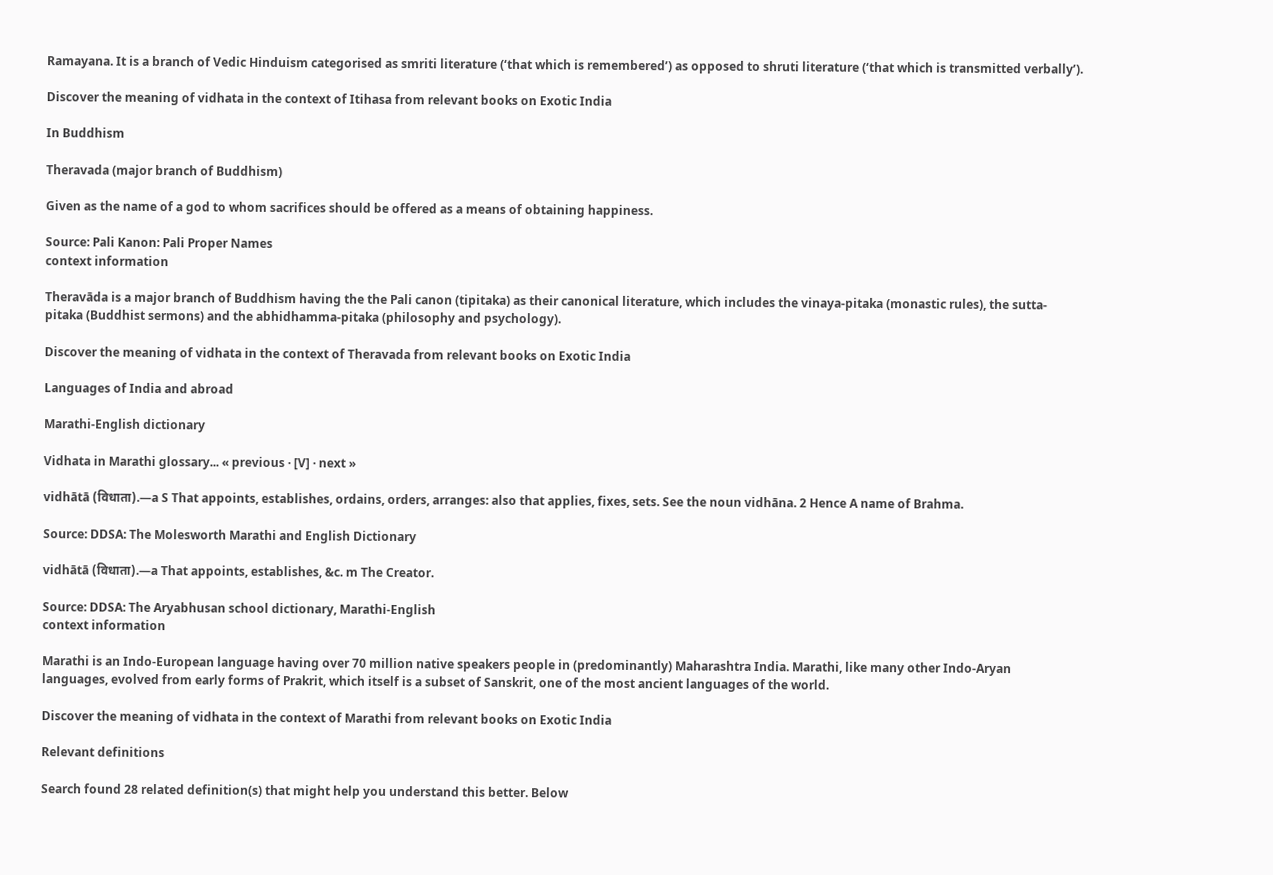Ramayana. It is a branch of Vedic Hinduism categorised as smriti literature (‘that which is remembered’) as opposed to shruti literature (‘that which is transmitted verbally’).

Discover the meaning of vidhata in the context of Itihasa from relevant books on Exotic India

In Buddhism

Theravada (major branch of Buddhism)

Given as the name of a god to whom sacrifices should be offered as a means of obtaining happiness.

Source: Pali Kanon: Pali Proper Names
context information

Theravāda is a major branch of Buddhism having the the Pali canon (tipitaka) as their canonical literature, which includes the vinaya-pitaka (monastic rules), the sutta-pitaka (Buddhist sermons) and the abhidhamma-pitaka (philosophy and psychology).

Discover the meaning of vidhata in the context of Theravada from relevant books on Exotic India

Languages of India and abroad

Marathi-English dictionary

Vidhata in Marathi glossary... « previous · [V] · next »

vidhātā (विधाता).—a S That appoints, establishes, ordains, orders, arranges: also that applies, fixes, sets. See the noun vidhāna. 2 Hence A name of Brahma.

Source: DDSA: The Molesworth Marathi and English Dictionary

vidhātā (विधाता).—a That appoints, establishes, &c. m The Creator.

Source: DDSA: The Aryabhusan school dictionary, Marathi-English
context information

Marathi is an Indo-European language having over 70 million native speakers people in (predominantly) Maharashtra India. Marathi, like many other Indo-Aryan languages, evolved from early forms of Prakrit, which itself is a subset of Sanskrit, one of the most ancient languages of the world.

Discover the meaning of vidhata in the context of Marathi from relevant books on Exotic India

Relevant definitions

Search found 28 related definition(s) that might help you understand this better. Below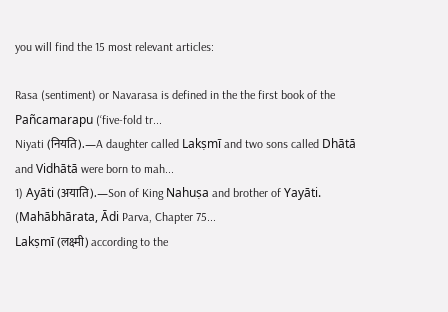you will find the 15 most relevant articles:

Rasa (sentiment) or Navarasa is defined in the the first book of the Pañcamarapu (‘five-fold tr...
Niyati (नियति).—A daughter called Lakṣmī and two sons called Dhātā and Vidhātā were born to mah...
1) Ayāti (अयाति).—Son of King Nahuṣa and brother of Yayāti. (Mahābhārata, Ādi Parva, Chapter 75...
Lakṣmī (लक्ष्मी) according to the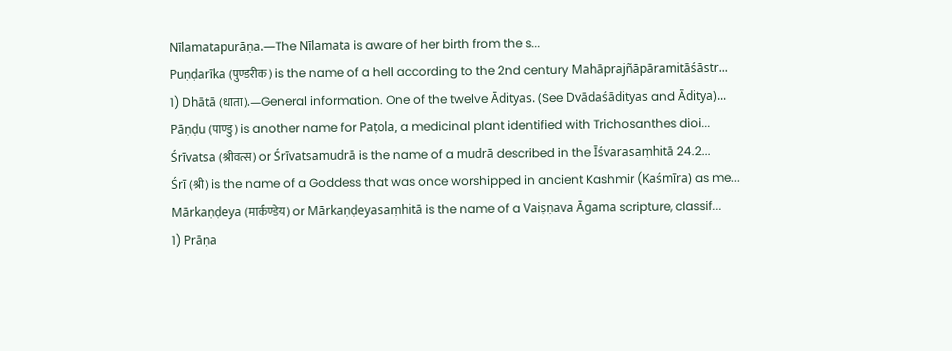Nīlamatapurāṇa.—The Nīlamata is aware of her birth from the s...
Puṇḍarīka (पुण्डरीक) is the name of a hell according to the 2nd century Mahāprajñāpāramitāśāstr...
1) Dhātā (धाता).—General information. One of the twelve Ādityas. (See Dvādaśādityas and Āditya)...
Pāṇḍu (पाण्डु) is another name for Paṭola, a medicinal plant identified with Trichosanthes dioi...
Śrīvatsa (श्रीवत्स) or Śrīvatsamudrā is the name of a mudrā described in the Īśvarasaṃhitā 24.2...
Śrī (श्री) is the name of a Goddess that was once worshipped in ancient Kashmir (Kaśmīra) as me...
Mārkaṇḍeya (मार्कण्डेय) or Mārkaṇḍeyasaṃhitā is the name of a Vaiṣṇava Āgama scripture, classif...
1) Prāṇa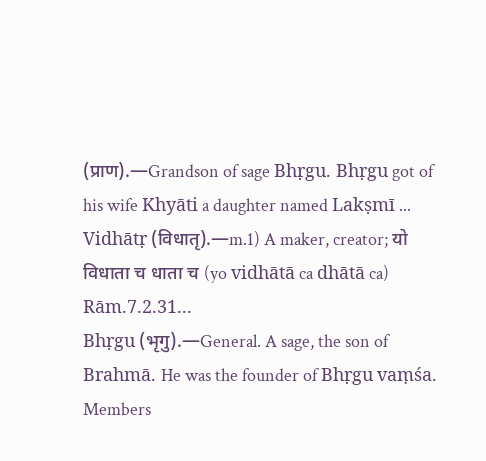(प्राण).—Grandson of sage Bhṛgu. Bhṛgu got of his wife Khyāti a daughter named Lakṣmī ...
Vidhātṛ (विधातृ).—m.1) A maker, creator; यो विधाता च धाता च (yo vidhātā ca dhātā ca) Rām.7.2.31...
Bhṛgu (भृगु).—General. A sage, the son of Brahmā. He was the founder of Bhṛgu vaṃśa. Members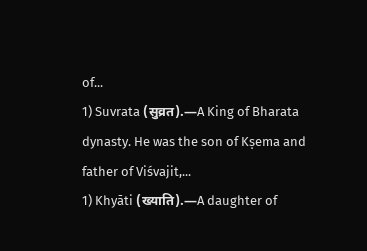of...
1) Suvrata (सुव्रत).—A King of Bharata dynasty. He was the son of Kṣema and father of Viśvajit,...
1) Khyāti (ख्याति).—A daughter of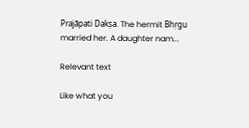Prajāpati Dakṣa. The hermit Bhṛgu married her. A daughter nam...

Relevant text

Like what you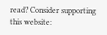read? Consider supporting this website: